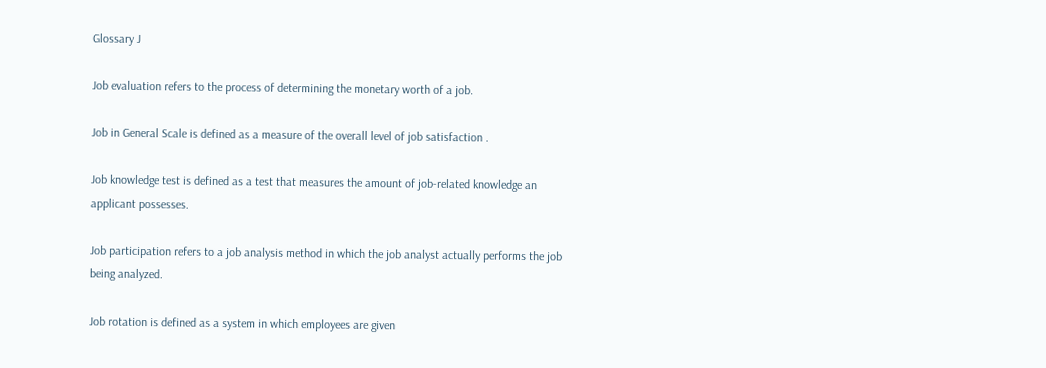Glossary J

Job evaluation refers to the process of determining the monetary worth of a job.

Job in General Scale is defined as a measure of the overall level of job satisfaction .

Job knowledge test is defined as a test that measures the amount of job-related knowledge an applicant possesses.

Job participation refers to a job analysis method in which the job analyst actually performs the job being analyzed.

Job rotation is defined as a system in which employees are given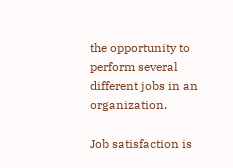the opportunity to perform several different jobs in an organization.

Job satisfaction is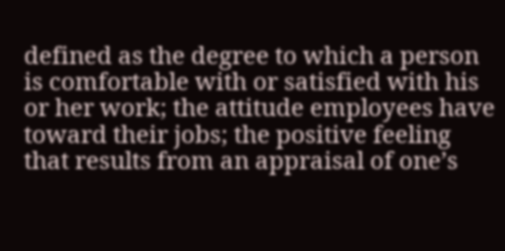defined as the degree to which a person is comfortable with or satisfied with his or her work; the attitude employees have toward their jobs; the positive feeling that results from an appraisal of one’s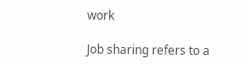work

Job sharing refers to a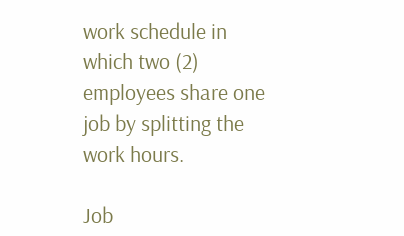work schedule in which two (2) employees share one job by splitting the work hours.

Job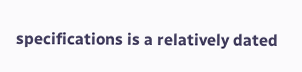specifications is a relatively dated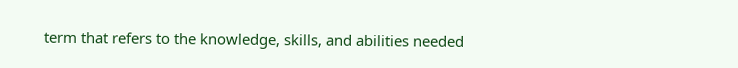term that refers to the knowledge, skills, and abilities needed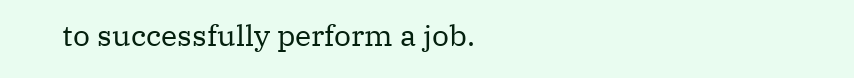to successfully perform a job.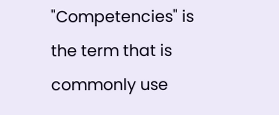"Competencies" is the term that is commonly use